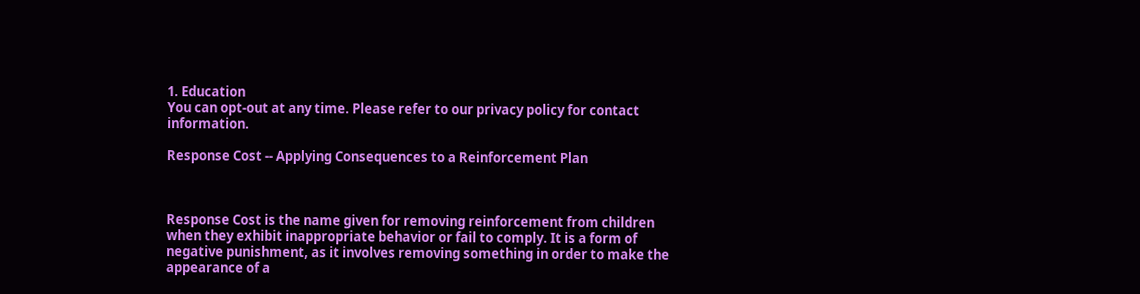1. Education
You can opt-out at any time. Please refer to our privacy policy for contact information.

Response Cost -- Applying Consequences to a Reinforcement Plan



Response Cost is the name given for removing reinforcement from children when they exhibit inappropriate behavior or fail to comply. It is a form of negative punishment, as it involves removing something in order to make the appearance of a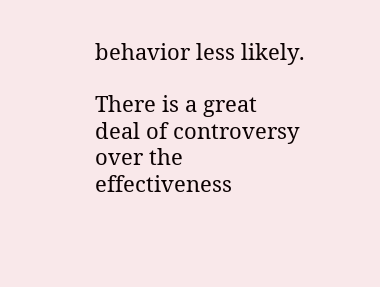behavior less likely.

There is a great deal of controversy over the effectiveness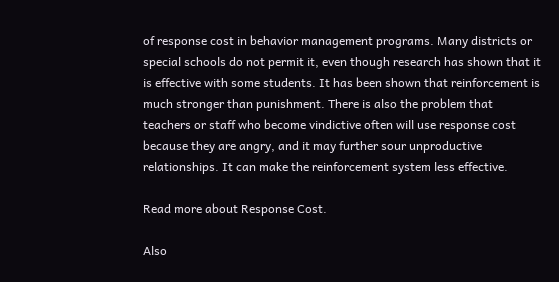of response cost in behavior management programs. Many districts or special schools do not permit it, even though research has shown that it is effective with some students. It has been shown that reinforcement is much stronger than punishment. There is also the problem that teachers or staff who become vindictive often will use response cost because they are angry, and it may further sour unproductive relationships. It can make the reinforcement system less effective.

Read more about Response Cost.

Also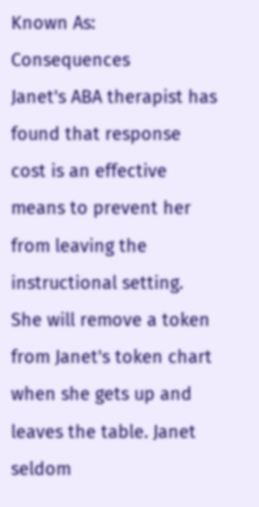Known As: Consequences
Janet's ABA therapist has found that response cost is an effective means to prevent her from leaving the instructional setting. She will remove a token from Janet's token chart when she gets up and leaves the table. Janet seldom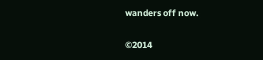wanders off now.

©2014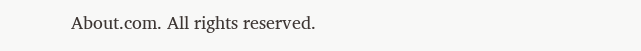About.com. All rights reserved.